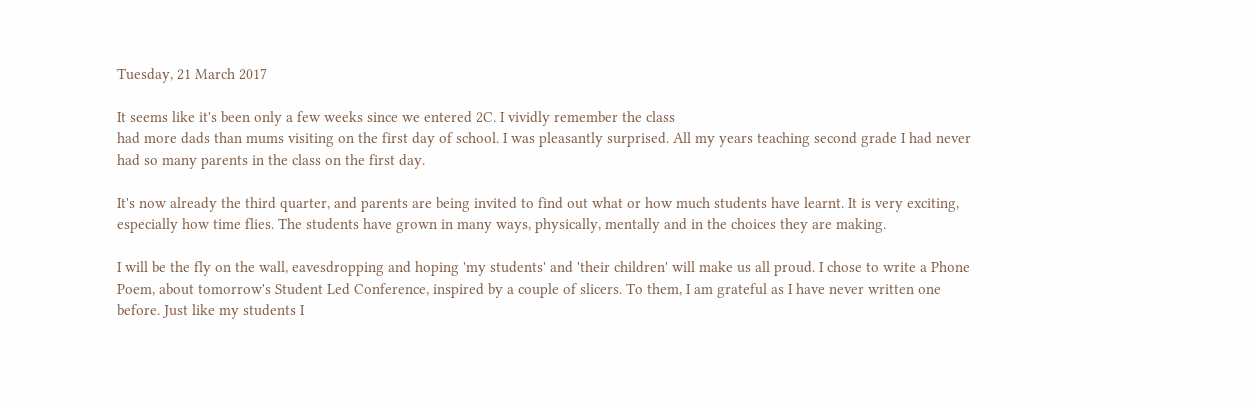Tuesday, 21 March 2017

It seems like it's been only a few weeks since we entered 2C. I vividly remember the class
had more dads than mums visiting on the first day of school. I was pleasantly surprised. All my years teaching second grade I had never had so many parents in the class on the first day.

It's now already the third quarter, and parents are being invited to find out what or how much students have learnt. It is very exciting, especially how time flies. The students have grown in many ways, physically, mentally and in the choices they are making.

I will be the fly on the wall, eavesdropping and hoping 'my students' and 'their children' will make us all proud. I chose to write a Phone Poem, about tomorrow's Student Led Conference, inspired by a couple of slicers. To them, I am grateful as I have never written one before. Just like my students I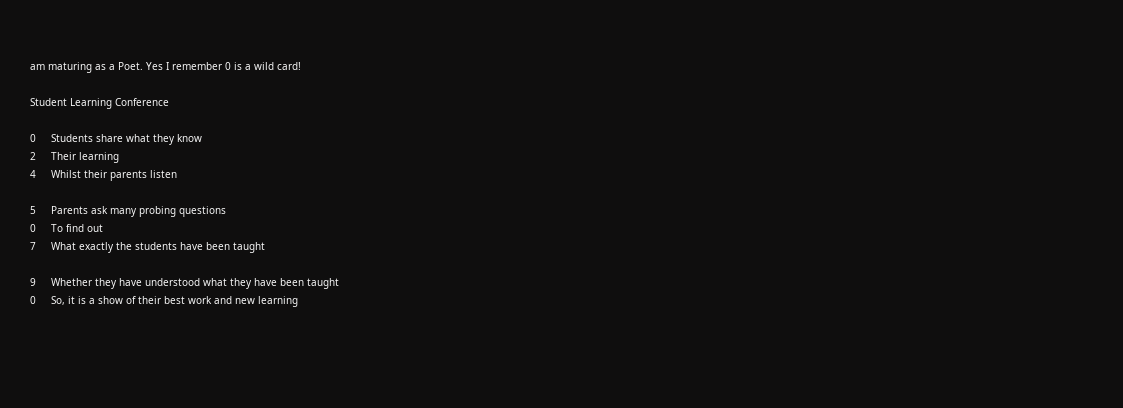am maturing as a Poet. Yes I remember 0 is a wild card!

Student Learning Conference

0     Students share what they know
2     Their learning
4     Whilst their parents listen

5     Parents ask many probing questions
0     To find out
7     What exactly the students have been taught

9     Whether they have understood what they have been taught
0     So, it is a show of their best work and new learning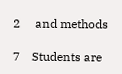2     and methods

7    Students are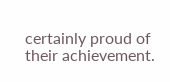certainly proud of their achievement.